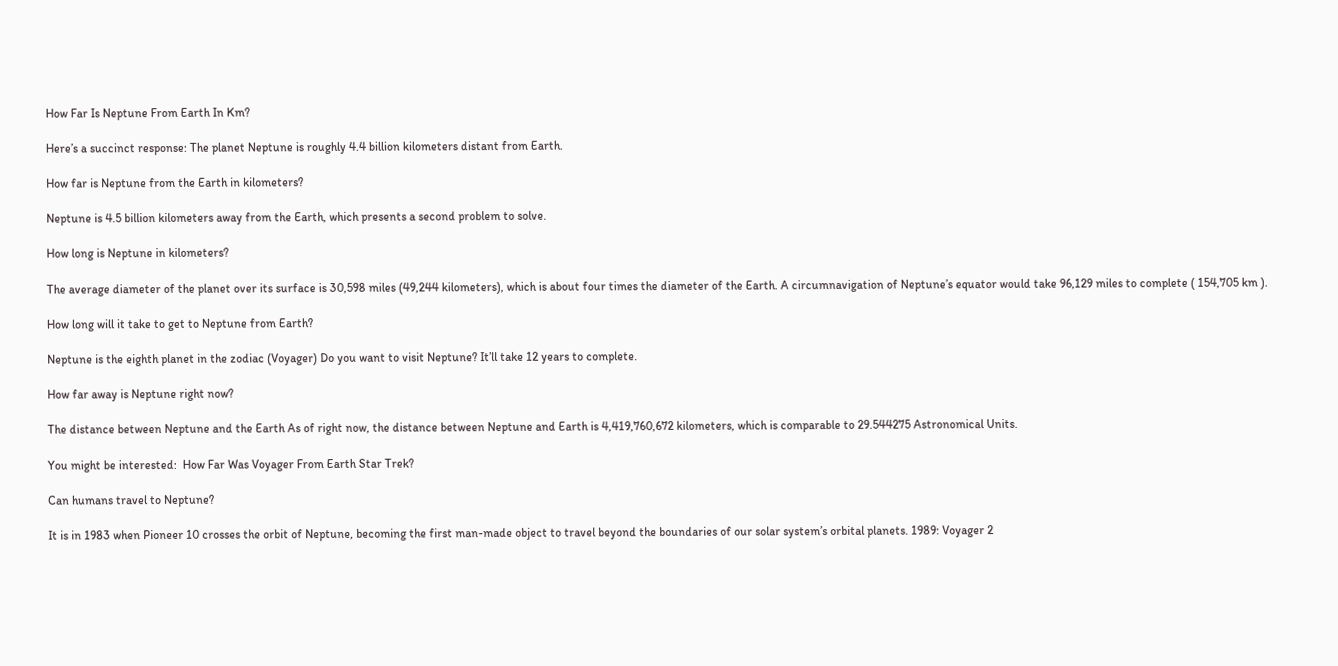How Far Is Neptune From Earth In Km?

Here’s a succinct response: The planet Neptune is roughly 4.4 billion kilometers distant from Earth.

How far is Neptune from the Earth in kilometers?

Neptune is 4.5 billion kilometers away from the Earth, which presents a second problem to solve.

How long is Neptune in kilometers?

The average diameter of the planet over its surface is 30,598 miles (49,244 kilometers), which is about four times the diameter of the Earth. A circumnavigation of Neptune’s equator would take 96,129 miles to complete ( 154,705 km ).

How long will it take to get to Neptune from Earth?

Neptune is the eighth planet in the zodiac (Voyager) Do you want to visit Neptune? It’ll take 12 years to complete.

How far away is Neptune right now?

The distance between Neptune and the Earth As of right now, the distance between Neptune and Earth is 4,419,760,672 kilometers, which is comparable to 29.544275 Astronomical Units.

You might be interested:  How Far Was Voyager From Earth Star Trek?

Can humans travel to Neptune?

It is in 1983 when Pioneer 10 crosses the orbit of Neptune, becoming the first man-made object to travel beyond the boundaries of our solar system’s orbital planets. 1989: Voyager 2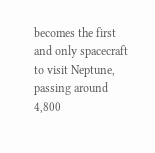becomes the first and only spacecraft to visit Neptune, passing around 4,800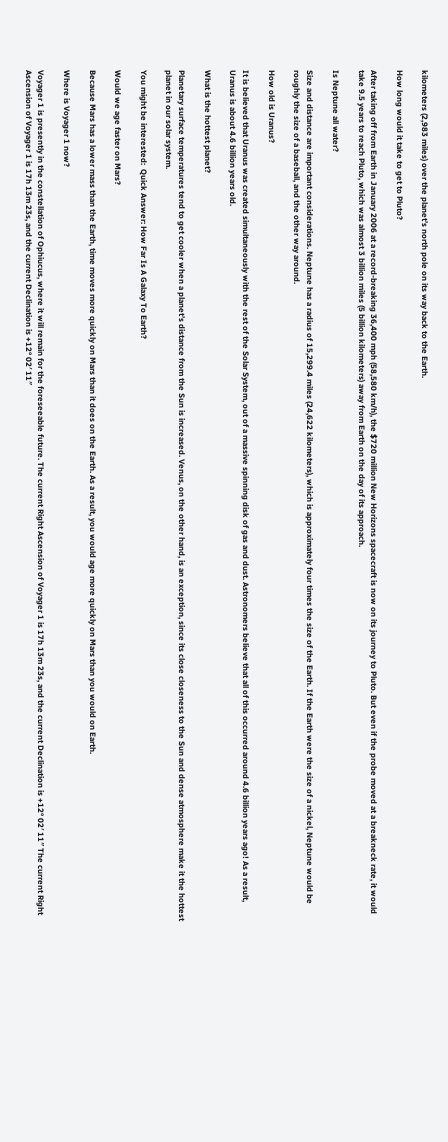kilometers (2,983 miles) over the planet’s north pole on its way back to the Earth.

How long would it take to get to Pluto?

After taking off from Earth in January 2006 at a record-breaking 36,400 mph (58,580 km/h), the $720 million New Horizons spacecraft is now on its journey to Pluto. But even if the probe moved at a breakneck rate, it would take 9.5 years to reach Pluto, which was almost 3 billion miles (5 billion kilometers) away from Earth on the day of its approach.

Is Neptune all water?

Size and distance are important considerations. Neptune has a radius of 15,299.4 miles (24,622 kilometers), which is approximately four times the size of the Earth. If the Earth were the size of a nickel, Neptune would be roughly the size of a baseball, and the other way around.

How old is Uranus?

It is believed that Uranus was created simultaneously with the rest of the Solar System, out of a massive spinning disk of gas and dust. Astronomers believe that all of this occurred around 4.6 billion years ago! As a result, Uranus is about 4.6 billion years old.

What is the hottest planet?

Planetary surface temperatures tend to get cooler when a planet’s distance from the Sun is increased. Venus, on the other hand, is an exception, since its close closeness to the Sun and dense atmosphere make it the hottest planet in our solar system.

You might be interested:  Quick Answer: How Far Is A Galaxy To Earth?

Would we age faster on Mars?

Because Mars has a lower mass than the Earth, time moves more quickly on Mars than it does on the Earth. As a result, you would age more quickly on Mars than you would on Earth.

Where is Voyager 1 now?

Voyager 1 is presently in the constellation of Ophiucus, where it will remain for the foreseeable future. The current Right Ascension of Voyager 1 is 17h 13m 23s, and the current Declination is +12° 02′ 11″ The current Right Ascension of Voyager 1 is 17h 13m 23s, and the current Declination is +12° 02′ 11″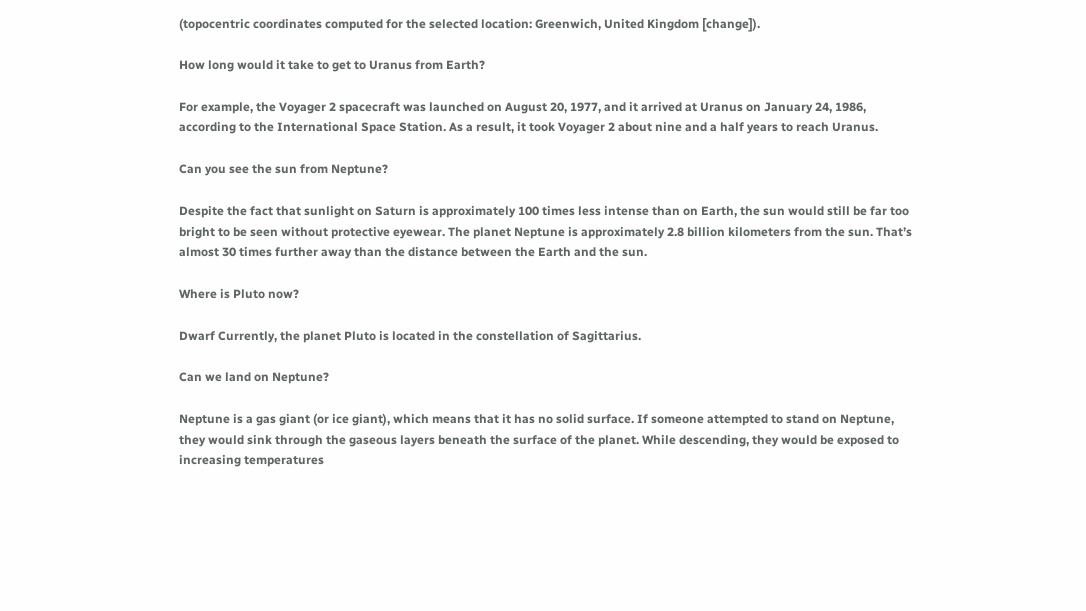(topocentric coordinates computed for the selected location: Greenwich, United Kingdom [change]).

How long would it take to get to Uranus from Earth?

For example, the Voyager 2 spacecraft was launched on August 20, 1977, and it arrived at Uranus on January 24, 1986, according to the International Space Station. As a result, it took Voyager 2 about nine and a half years to reach Uranus.

Can you see the sun from Neptune?

Despite the fact that sunlight on Saturn is approximately 100 times less intense than on Earth, the sun would still be far too bright to be seen without protective eyewear. The planet Neptune is approximately 2.8 billion kilometers from the sun. That’s almost 30 times further away than the distance between the Earth and the sun.

Where is Pluto now?

Dwarf Currently, the planet Pluto is located in the constellation of Sagittarius.

Can we land on Neptune?

Neptune is a gas giant (or ice giant), which means that it has no solid surface. If someone attempted to stand on Neptune, they would sink through the gaseous layers beneath the surface of the planet. While descending, they would be exposed to increasing temperatures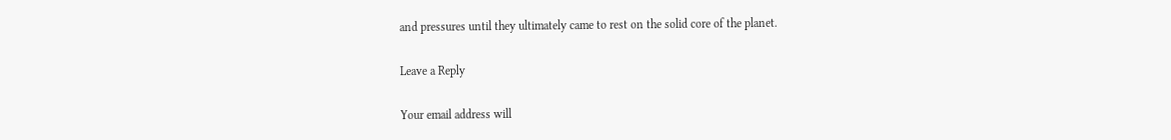and pressures until they ultimately came to rest on the solid core of the planet.

Leave a Reply

Your email address will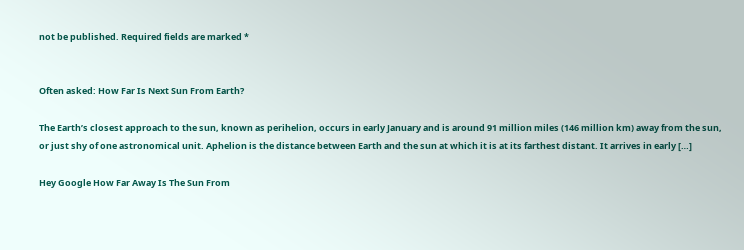not be published. Required fields are marked *


Often asked: How Far Is Next Sun From Earth?

The Earth’s closest approach to the sun, known as perihelion, occurs in early January and is around 91 million miles (146 million km) away from the sun, or just shy of one astronomical unit. Aphelion is the distance between Earth and the sun at which it is at its farthest distant. It arrives in early […]

Hey Google How Far Away Is The Sun From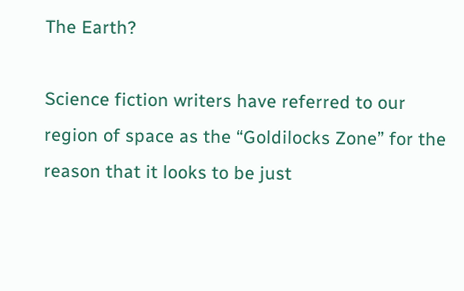The Earth?

Science fiction writers have referred to our region of space as the “Goldilocks Zone” for the reason that it looks to be just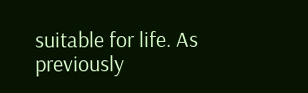suitable for life. As previously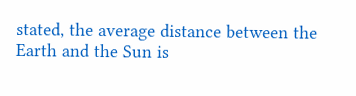stated, the average distance between the Earth and the Sun is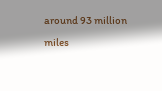around 93 million miles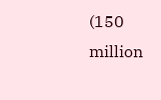(150 million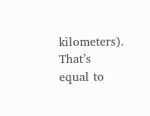kilometers). That’s equal to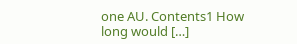one AU. Contents1 How long would […]